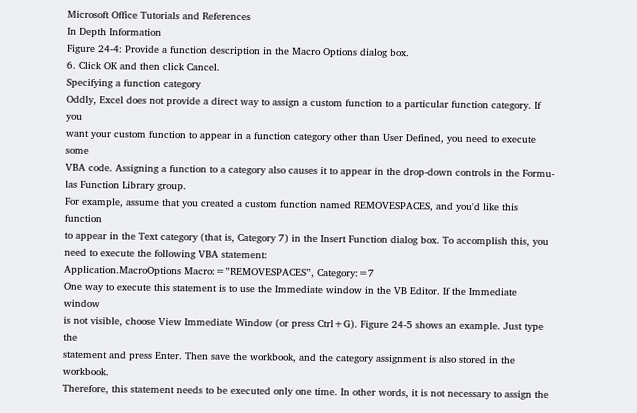Microsoft Office Tutorials and References
In Depth Information
Figure 24-4: Provide a function description in the Macro Options dialog box.
6. Click OK and then click Cancel.
Specifying a function category
Oddly, Excel does not provide a direct way to assign a custom function to a particular function category. If you
want your custom function to appear in a function category other than User Defined, you need to execute some
VBA code. Assigning a function to a category also causes it to appear in the drop-down controls in the Formu-
las Function Library group.
For example, assume that you created a custom function named REMOVESPACES, and you'd like this function
to appear in the Text category (that is, Category 7) in the Insert Function dialog box. To accomplish this, you
need to execute the following VBA statement:
Application.MacroOptions Macro:=”REMOVESPACES”, Category:=7
One way to execute this statement is to use the Immediate window in the VB Editor. If the Immediate window
is not visible, choose View Immediate Window (or press Ctrl+G). Figure 24-5 shows an example. Just type the
statement and press Enter. Then save the workbook, and the category assignment is also stored in the workbook.
Therefore, this statement needs to be executed only one time. In other words, it is not necessary to assign the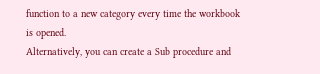function to a new category every time the workbook is opened.
Alternatively, you can create a Sub procedure and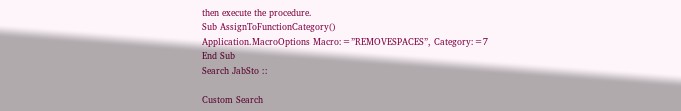then execute the procedure.
Sub AssignToFunctionCategory()
Application.MacroOptions Macro:=”REMOVESPACES”, Category:=7
End Sub
Search JabSto ::

Custom Search